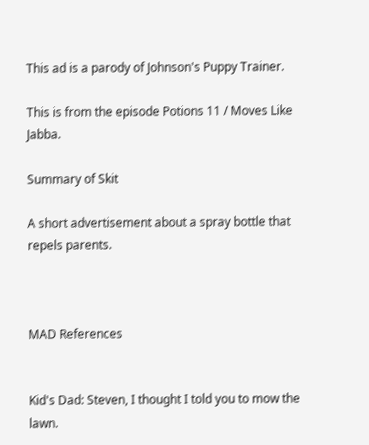This ad is a parody of Johnson's Puppy Trainer.

This is from the episode Potions 11 / Moves Like Jabba.

Summary of Skit

A short advertisement about a spray bottle that repels parents.



MAD References


Kid's Dad: Steven, I thought I told you to mow the lawn.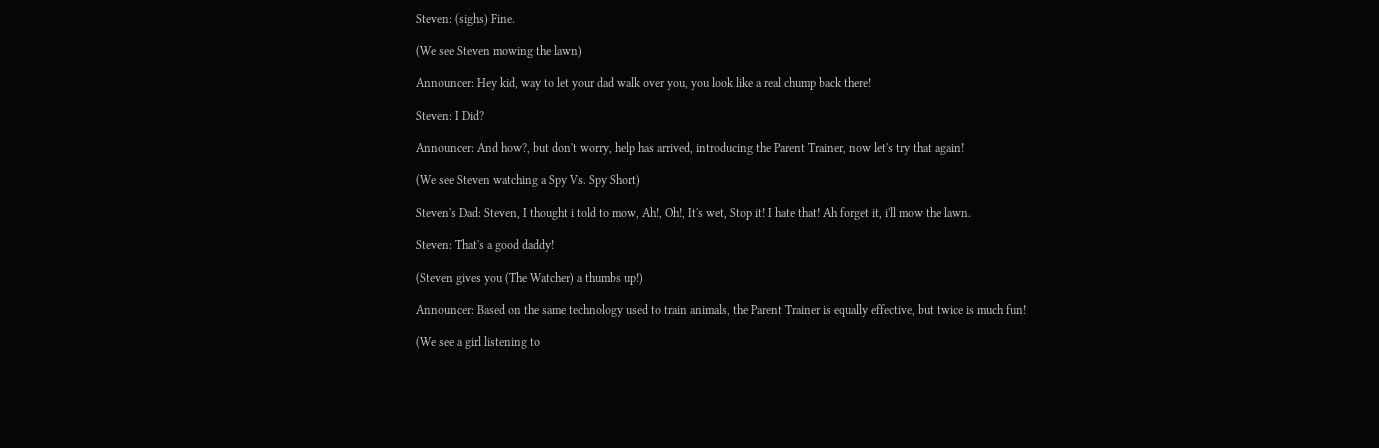Steven: (sighs) Fine.

(We see Steven mowing the lawn)

Announcer: Hey kid, way to let your dad walk over you, you look like a real chump back there!

Steven: I Did?

Announcer: And how?, but don't worry, help has arrived, introducing the Parent Trainer, now let's try that again!

(We see Steven watching a Spy Vs. Spy Short)

Steven's Dad: Steven, I thought i told to mow, Ah!, Oh!, It's wet, Stop it! I hate that! Ah forget it, i'll mow the lawn.

Steven: That's a good daddy!

(Steven gives you (The Watcher) a thumbs up!)

Announcer: Based on the same technology used to train animals, the Parent Trainer is equally effective, but twice is much fun!

(We see a girl listening to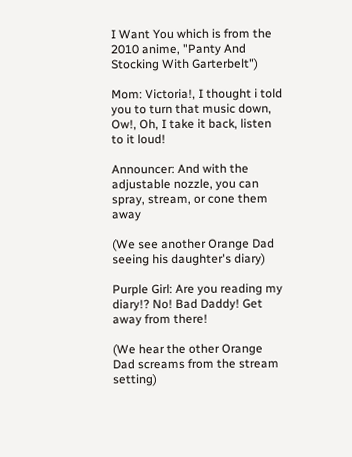I Want You which is from the 2010 anime, "Panty And Stocking With Garterbelt")

Mom: Victoria!, I thought i told you to turn that music down, Ow!, Oh, I take it back, listen to it loud!

Announcer: And with the adjustable nozzle, you can spray, stream, or cone them away

(We see another Orange Dad seeing his daughter's diary)

Purple Girl: Are you reading my diary!? No! Bad Daddy! Get away from there!

(We hear the other Orange Dad screams from the stream setting)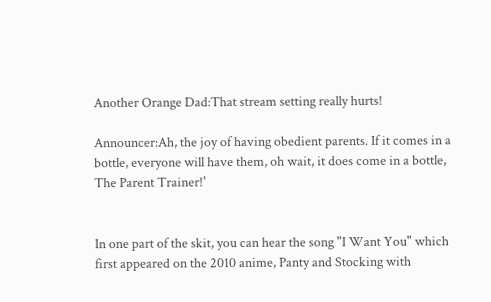Another Orange Dad:That stream setting really hurts!

Announcer:Ah, the joy of having obedient parents. If it comes in a bottle, everyone will have them, oh wait, it does come in a bottle, The Parent Trainer!'


In one part of the skit, you can hear the song "I Want You" which first appeared on the 2010 anime, Panty and Stocking with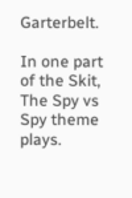Garterbelt.

In one part of the Skit, The Spy vs Spy theme plays.